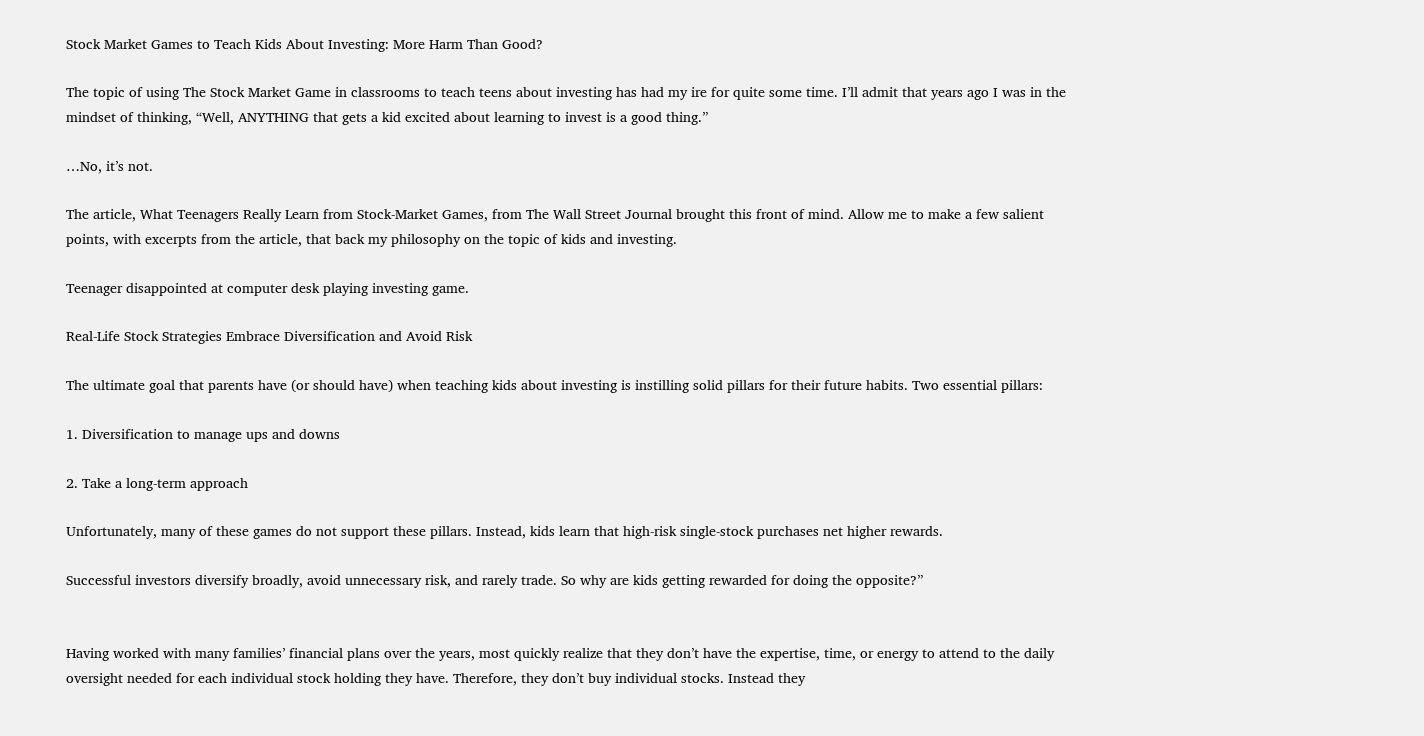Stock Market Games to Teach Kids About Investing: More Harm Than Good?

The topic of using The Stock Market Game in classrooms to teach teens about investing has had my ire for quite some time. I’ll admit that years ago I was in the mindset of thinking, “Well, ANYTHING that gets a kid excited about learning to invest is a good thing.”

…No, it’s not.

The article, What Teenagers Really Learn from Stock-Market Games, from The Wall Street Journal brought this front of mind. Allow me to make a few salient points, with excerpts from the article, that back my philosophy on the topic of kids and investing.

Teenager disappointed at computer desk playing investing game.

Real-Life Stock Strategies Embrace Diversification and Avoid Risk

The ultimate goal that parents have (or should have) when teaching kids about investing is instilling solid pillars for their future habits. Two essential pillars:

1. Diversification to manage ups and downs

2. Take a long-term approach

Unfortunately, many of these games do not support these pillars. Instead, kids learn that high-risk single-stock purchases net higher rewards.

Successful investors diversify broadly, avoid unnecessary risk, and rarely trade. So why are kids getting rewarded for doing the opposite?”


Having worked with many families’ financial plans over the years, most quickly realize that they don’t have the expertise, time, or energy to attend to the daily oversight needed for each individual stock holding they have. Therefore, they don’t buy individual stocks. Instead they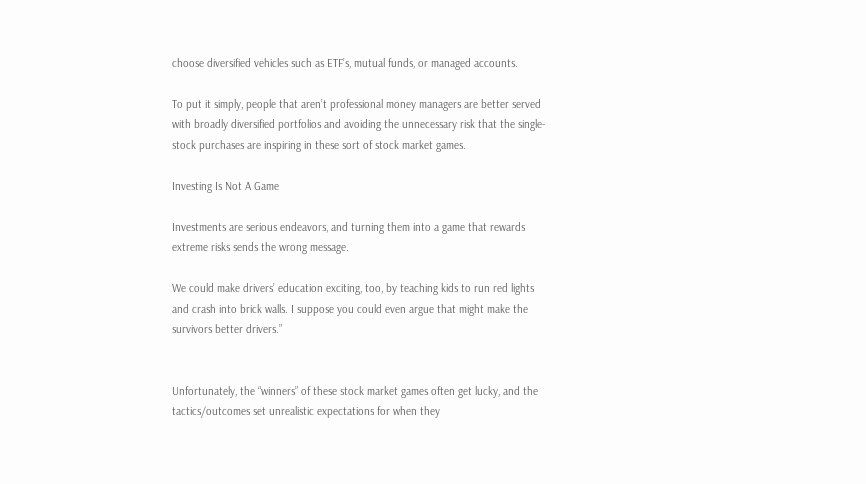choose diversified vehicles such as ETF’s, mutual funds, or managed accounts.

To put it simply, people that aren’t professional money managers are better served with broadly diversified portfolios and avoiding the unnecessary risk that the single-stock purchases are inspiring in these sort of stock market games.

Investing Is Not A Game

Investments are serious endeavors, and turning them into a game that rewards extreme risks sends the wrong message.

We could make drivers’ education exciting, too, by teaching kids to run red lights and crash into brick walls. I suppose you could even argue that might make the survivors better drivers.”


Unfortunately, the “winners” of these stock market games often get lucky, and the tactics/outcomes set unrealistic expectations for when they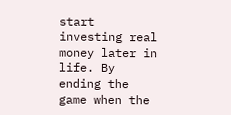start investing real money later in life. By ending the game when the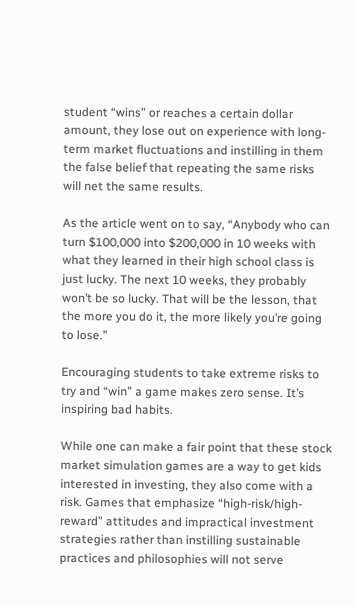student “wins” or reaches a certain dollar amount, they lose out on experience with long-term market fluctuations and instilling in them the false belief that repeating the same risks will net the same results.

As the article went on to say, “Anybody who can turn $100,000 into $200,000 in 10 weeks with what they learned in their high school class is just lucky. The next 10 weeks, they probably won’t be so lucky. That will be the lesson, that the more you do it, the more likely you’re going to lose.”

Encouraging students to take extreme risks to try and “win” a game makes zero sense. It’s inspiring bad habits.

While one can make a fair point that these stock market simulation games are a way to get kids interested in investing, they also come with a risk. Games that emphasize “high-risk/high-reward” attitudes and impractical investment strategies rather than instilling sustainable practices and philosophies will not serve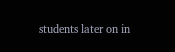students later on in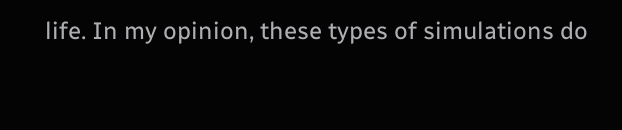life. In my opinion, these types of simulations do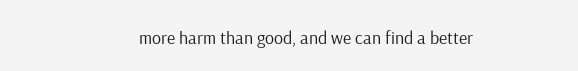more harm than good, and we can find a better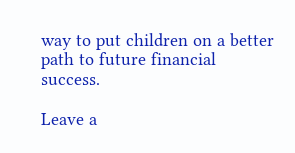way to put children on a better path to future financial success.

Leave a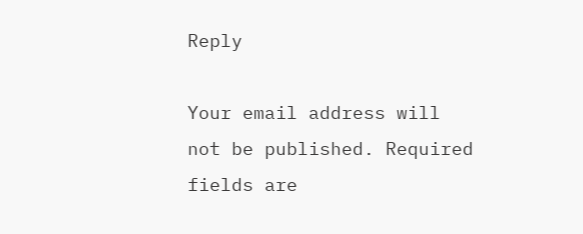Reply

Your email address will not be published. Required fields are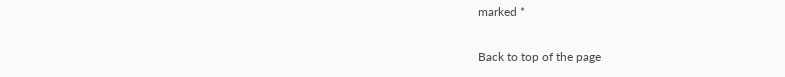marked *

Back to top of the page